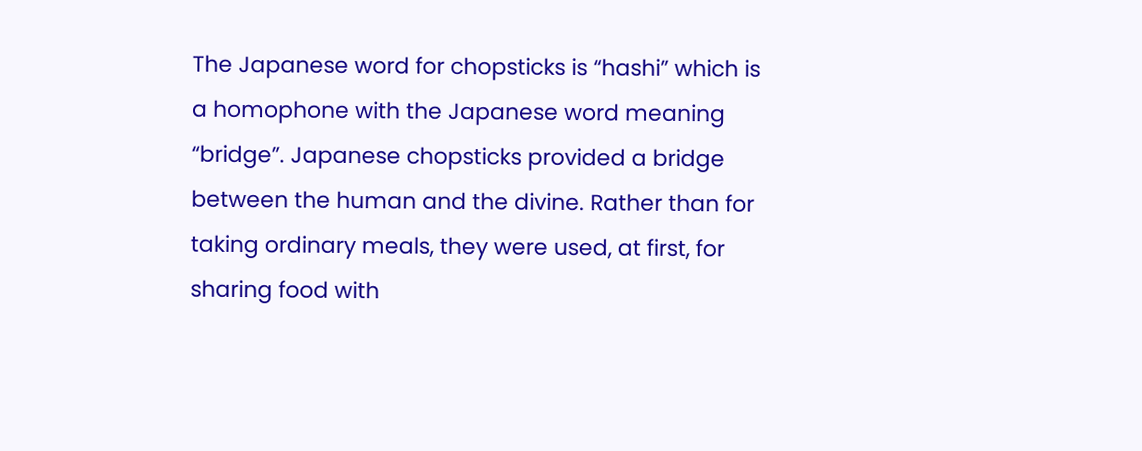The Japanese word for chopsticks is “hashi” which is a homophone with the Japanese word meaning “bridge”. Japanese chopsticks provided a bridge between the human and the divine. Rather than for taking ordinary meals, they were used, at first, for sharing food with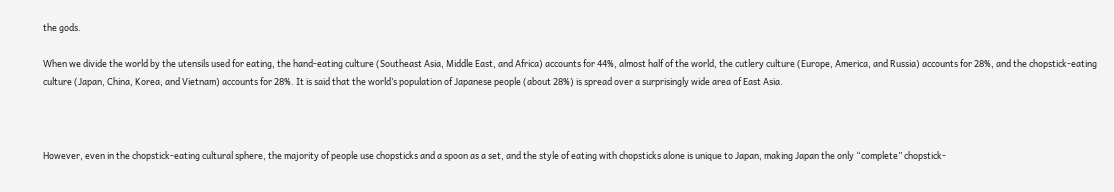the gods.

When we divide the world by the utensils used for eating, the hand-eating culture (Southeast Asia, Middle East, and Africa) accounts for 44%, almost half of the world, the cutlery culture (Europe, America, and Russia) accounts for 28%, and the chopstick-eating culture (Japan, China, Korea, and Vietnam) accounts for 28%. It is said that the world’s population of Japanese people (about 28%) is spread over a surprisingly wide area of East Asia.



However, even in the chopstick-eating cultural sphere, the majority of people use chopsticks and a spoon as a set, and the style of eating with chopsticks alone is unique to Japan, making Japan the only “complete” chopstick-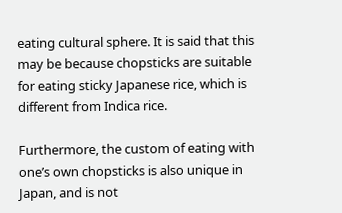eating cultural sphere. It is said that this may be because chopsticks are suitable for eating sticky Japanese rice, which is different from Indica rice.

Furthermore, the custom of eating with one’s own chopsticks is also unique in Japan, and is not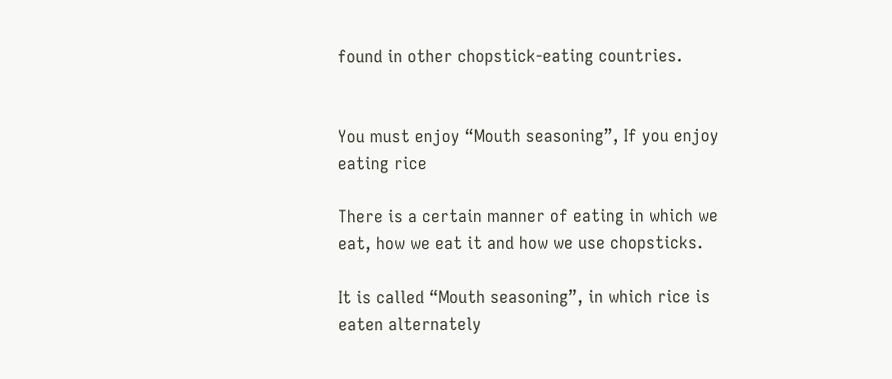found in other chopstick-eating countries.


You must enjoy “Mouth seasoning”, If you enjoy eating rice

There is a certain manner of eating in which we eat, how we eat it and how we use chopsticks.

It is called “Mouth seasoning”, in which rice is eaten alternately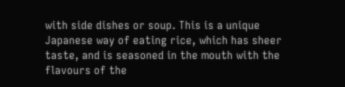with side dishes or soup. This is a unique Japanese way of eating rice, which has sheer taste, and is seasoned in the mouth with the flavours of the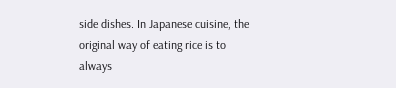side dishes. In Japanese cuisine, the original way of eating rice is to always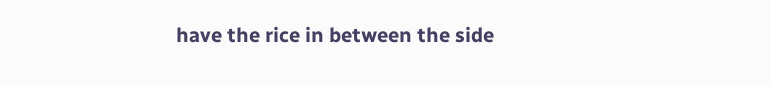have the rice in between the side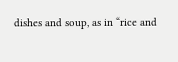dishes and soup, as in “rice and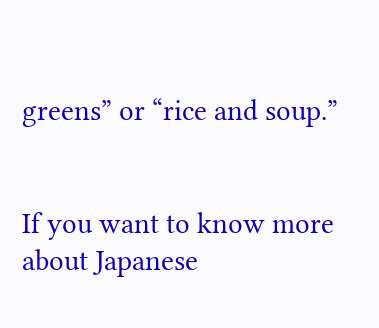greens” or “rice and soup.”


If you want to know more about Japanese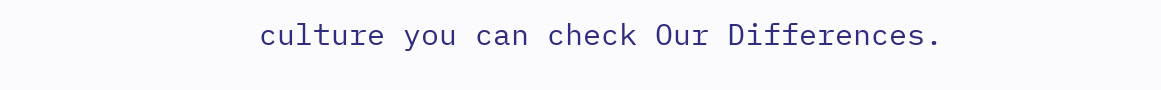culture you can check Our Differences.